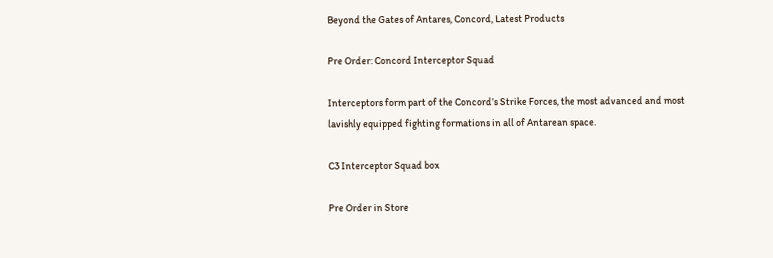Beyond the Gates of Antares, Concord, Latest Products

Pre Order: Concord Interceptor Squad

Interceptors form part of the Concord’s Strike Forces, the most advanced and most lavishly equipped fighting formations in all of Antarean space.

C3 Interceptor Squad box

Pre Order in Store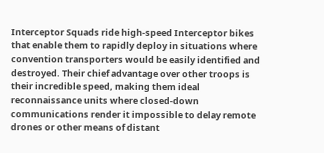Interceptor Squads ride high-speed Interceptor bikes that enable them to rapidly deploy in situations where convention transporters would be easily identified and destroyed. Their chief advantage over other troops is their incredible speed, making them ideal reconnaissance units where closed-down communications render it impossible to delay remote drones or other means of distant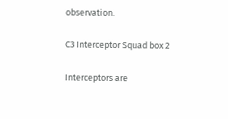observation.

C3 Interceptor Squad box 2

Interceptors are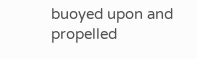buoyed upon and propelled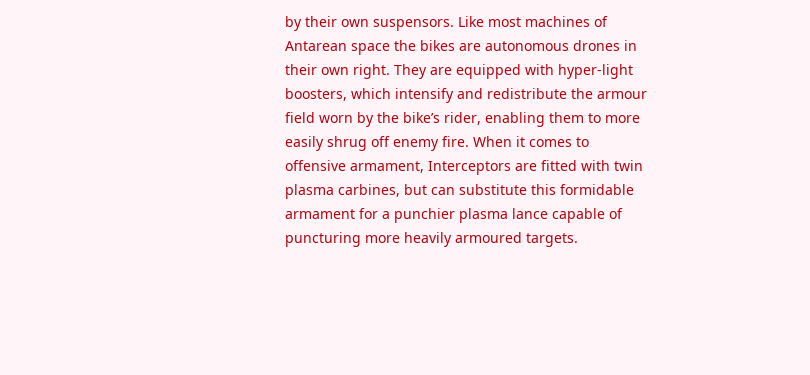by their own suspensors. Like most machines of Antarean space the bikes are autonomous drones in their own right. They are equipped with hyper-light boosters, which intensify and redistribute the armour field worn by the bike’s rider, enabling them to more easily shrug off enemy fire. When it comes to offensive armament, Interceptors are fitted with twin plasma carbines, but can substitute this formidable armament for a punchier plasma lance capable of puncturing more heavily armoured targets.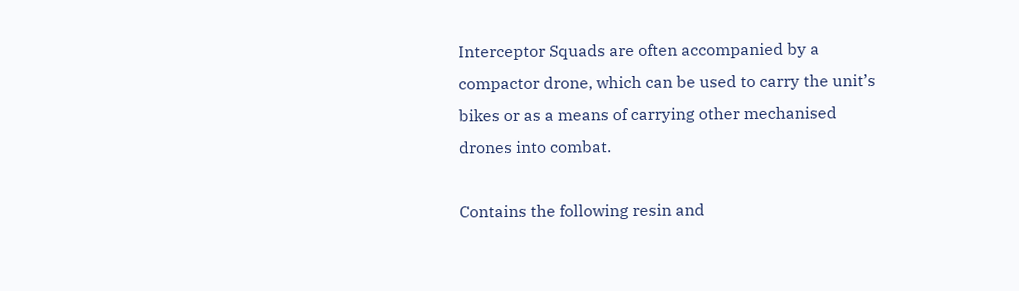Interceptor Squads are often accompanied by a compactor drone, which can be used to carry the unit’s bikes or as a means of carrying other mechanised drones into combat.

Contains the following resin and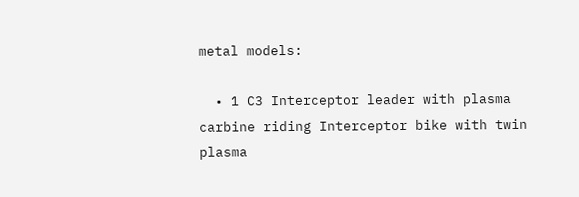metal models:

  • 1 C3 Interceptor leader with plasma carbine riding Interceptor bike with twin plasma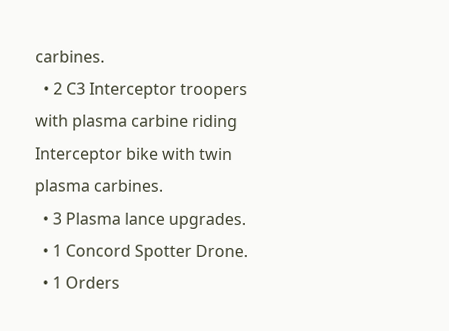carbines.
  • 2 C3 Interceptor troopers with plasma carbine riding Interceptor bike with twin plasma carbines.
  • 3 Plasma lance upgrades.
  • 1 Concord Spotter Drone.
  • 1 Orders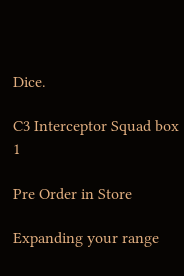Dice.

C3 Interceptor Squad box 1

Pre Order in Store

Expanding your range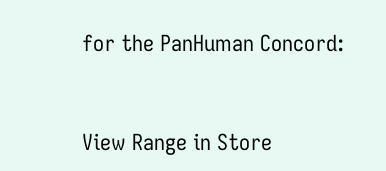for the PanHuman Concord:


View Range in Store